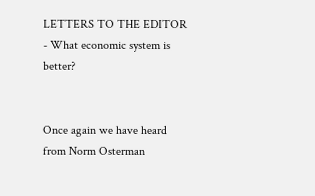LETTERS TO THE EDITOR - What economic system is better?


Once again we have heard from Norm Osterman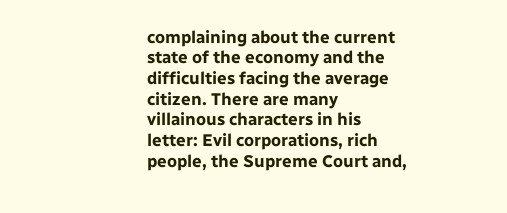complaining about the current state of the economy and the difficulties facing the average citizen. There are many villainous characters in his letter: Evil corporations, rich people, the Supreme Court and,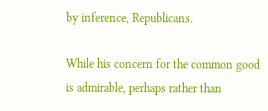by inference, Republicans.

While his concern for the common good is admirable, perhaps rather than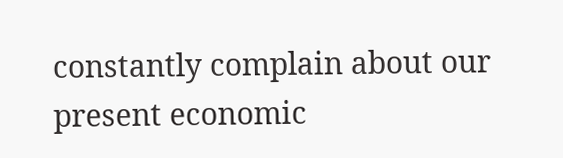constantly complain about our present economic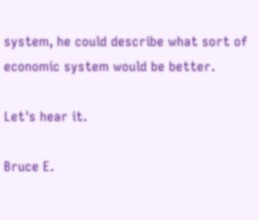system, he could describe what sort of economic system would be better.

Let's hear it.

Bruce E.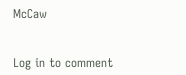McCaw


Log in to comment